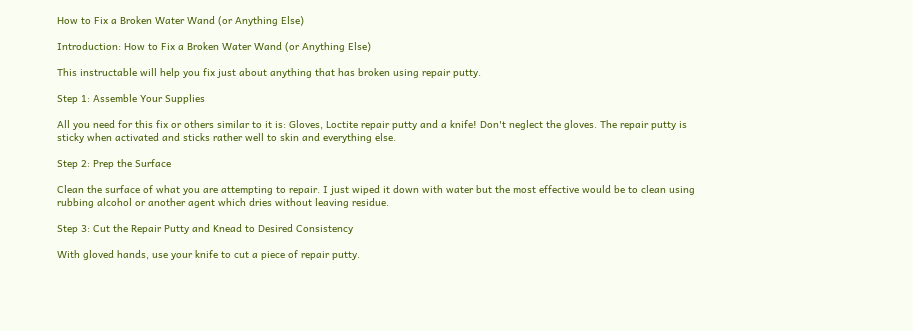How to Fix a Broken Water Wand (or Anything Else)

Introduction: How to Fix a Broken Water Wand (or Anything Else)

This instructable will help you fix just about anything that has broken using repair putty.

Step 1: Assemble Your Supplies

All you need for this fix or others similar to it is: Gloves, Loctite repair putty and a knife! Don't neglect the gloves. The repair putty is sticky when activated and sticks rather well to skin and everything else.

Step 2: Prep the Surface

Clean the surface of what you are attempting to repair. I just wiped it down with water but the most effective would be to clean using rubbing alcohol or another agent which dries without leaving residue.

Step 3: Cut the Repair Putty and Knead to Desired Consistency

With gloved hands, use your knife to cut a piece of repair putty.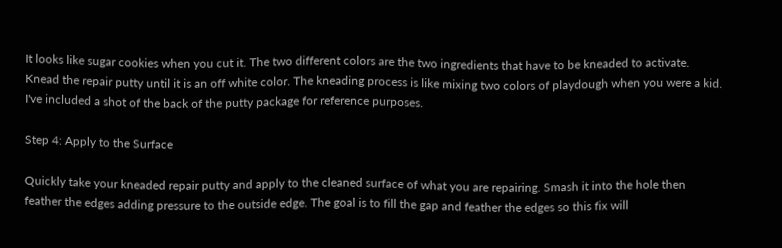It looks like sugar cookies when you cut it. The two different colors are the two ingredients that have to be kneaded to activate. Knead the repair putty until it is an off white color. The kneading process is like mixing two colors of playdough when you were a kid. I've included a shot of the back of the putty package for reference purposes.

Step 4: Apply to the Surface

Quickly take your kneaded repair putty and apply to the cleaned surface of what you are repairing. Smash it into the hole then feather the edges adding pressure to the outside edge. The goal is to fill the gap and feather the edges so this fix will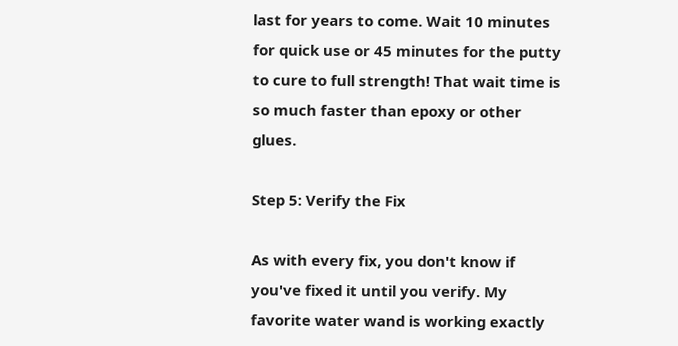last for years to come. Wait 10 minutes for quick use or 45 minutes for the putty to cure to full strength! That wait time is so much faster than epoxy or other glues.

Step 5: Verify the Fix

As with every fix, you don't know if you've fixed it until you verify. My favorite water wand is working exactly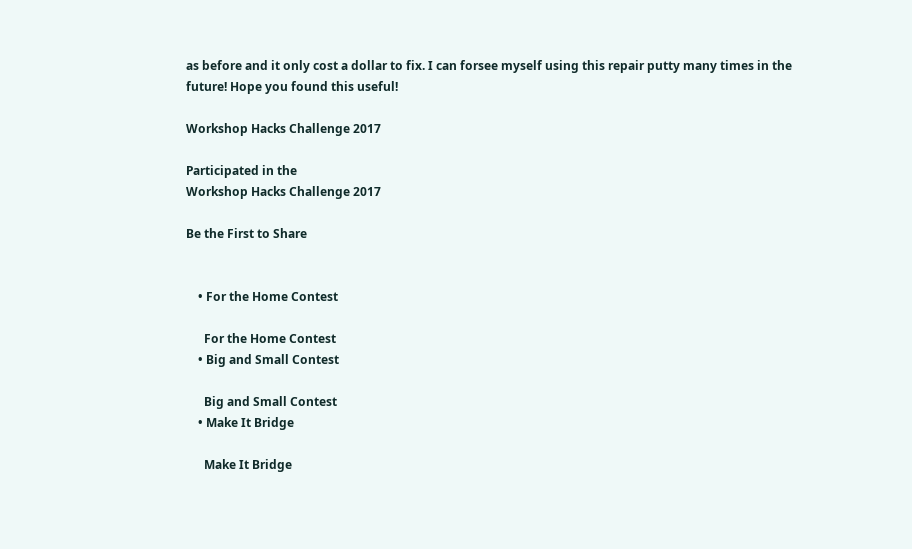as before and it only cost a dollar to fix. I can forsee myself using this repair putty many times in the future! Hope you found this useful!

Workshop Hacks Challenge 2017

Participated in the
Workshop Hacks Challenge 2017

Be the First to Share


    • For the Home Contest

      For the Home Contest
    • Big and Small Contest

      Big and Small Contest
    • Make It Bridge

      Make It Bridge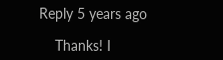Reply 5 years ago

    Thanks! I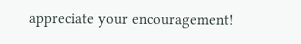appreciate your encouragement!